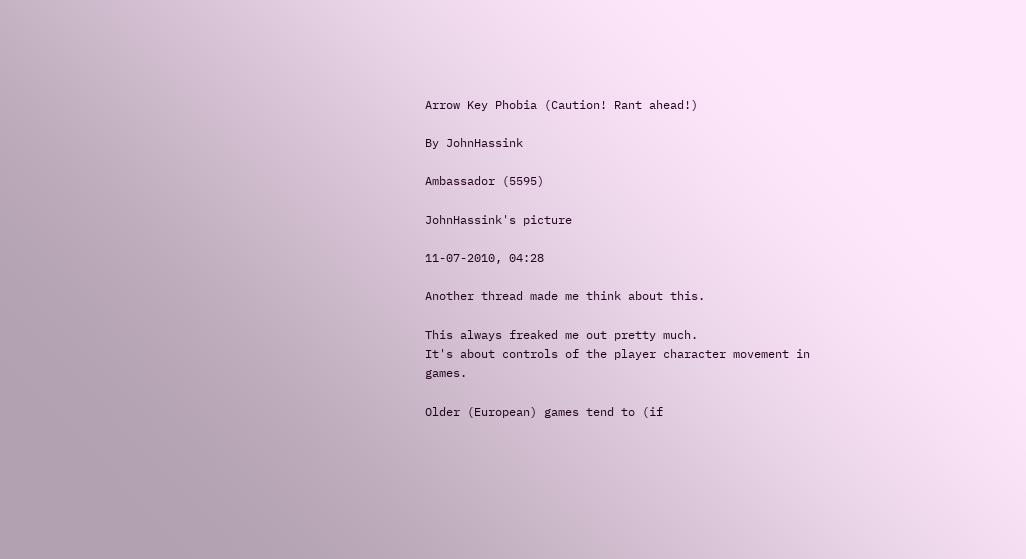Arrow Key Phobia (Caution! Rant ahead!)

By JohnHassink

Ambassador (5595)

JohnHassink's picture

11-07-2010, 04:28

Another thread made me think about this.

This always freaked me out pretty much.
It's about controls of the player character movement in games.

Older (European) games tend to (if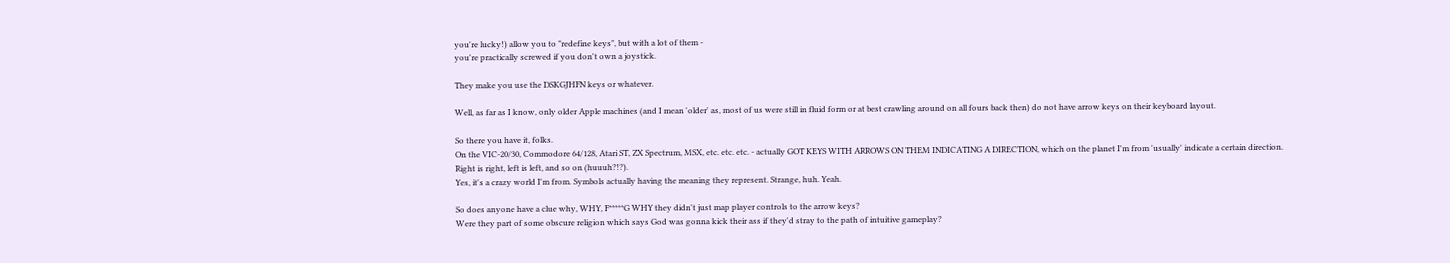you're lucky!) allow you to "redefine keys", but with a lot of them -
you're practically screwed if you don't own a joystick.

They make you use the DSKGJHFN keys or whatever.

Well, as far as I know, only older Apple machines (and I mean 'older' as, most of us were still in fluid form or at best crawling around on all fours back then) do not have arrow keys on their keyboard layout.

So there you have it, folks.
On the VIC-20/30, Commodore 64/128, Atari ST, ZX Spectrum, MSX, etc. etc. etc. - actually GOT KEYS WITH ARROWS ON THEM INDICATING A DIRECTION, which on the planet I'm from 'usually' indicate a certain direction.
Right is right, left is left, and so on (huuuh?!?).
Yes, it's a crazy world I'm from. Symbols actually having the meaning they represent. Strange, huh. Yeah.

So does anyone have a clue why, WHY, F*****G WHY they didn't just map player controls to the arrow keys?
Were they part of some obscure religion which says God was gonna kick their ass if they'd stray to the path of intuitive gameplay?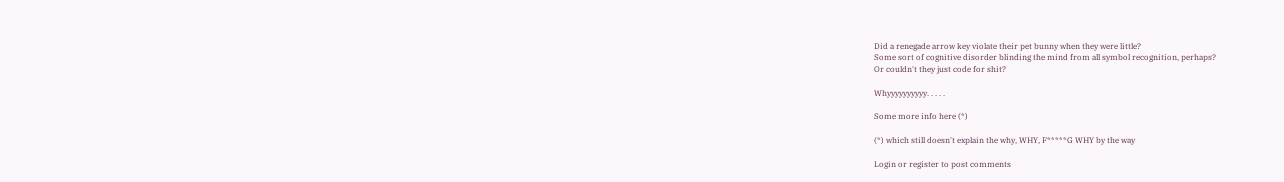Did a renegade arrow key violate their pet bunny when they were little?
Some sort of cognitive disorder blinding the mind from all symbol recognition, perhaps?
Or couldn't they just code for shit?

Whyyyyyyyyyy. . . . .

Some more info here (*)

(*) which still doesn't explain the why, WHY, F*****G WHY by the way

Login or register to post comments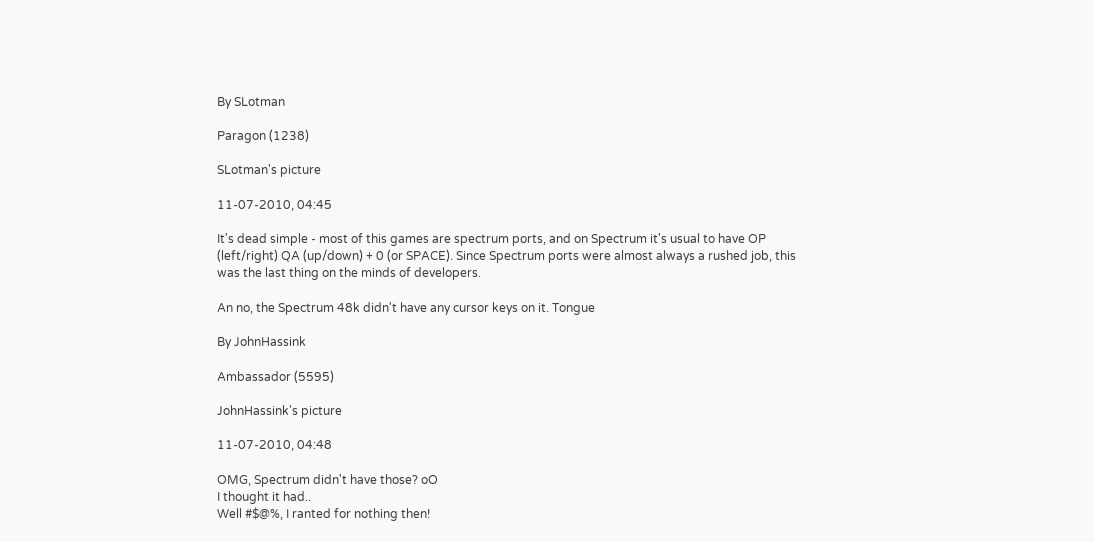By SLotman

Paragon (1238)

SLotman's picture

11-07-2010, 04:45

It's dead simple - most of this games are spectrum ports, and on Spectrum it's usual to have OP (left/right) QA (up/down) + 0 (or SPACE). Since Spectrum ports were almost always a rushed job, this was the last thing on the minds of developers.

An no, the Spectrum 48k didn't have any cursor keys on it. Tongue

By JohnHassink

Ambassador (5595)

JohnHassink's picture

11-07-2010, 04:48

OMG, Spectrum didn't have those? oO
I thought it had..
Well #$@%, I ranted for nothing then!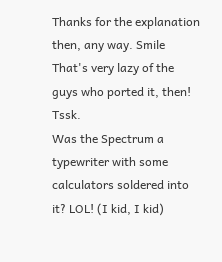Thanks for the explanation then, any way. Smile
That's very lazy of the guys who ported it, then! Tssk.
Was the Spectrum a typewriter with some calculators soldered into it? LOL! (I kid, I kid)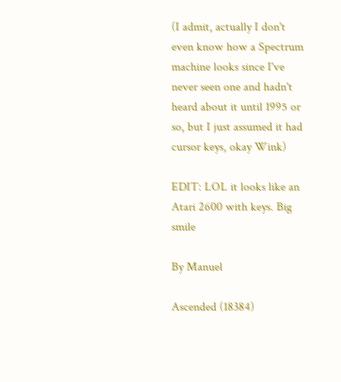(I admit, actually I don't even know how a Spectrum machine looks since I've never seen one and hadn't heard about it until 1995 or so, but I just assumed it had cursor keys, okay Wink)

EDIT: LOL it looks like an Atari 2600 with keys. Big smile

By Manuel

Ascended (18384)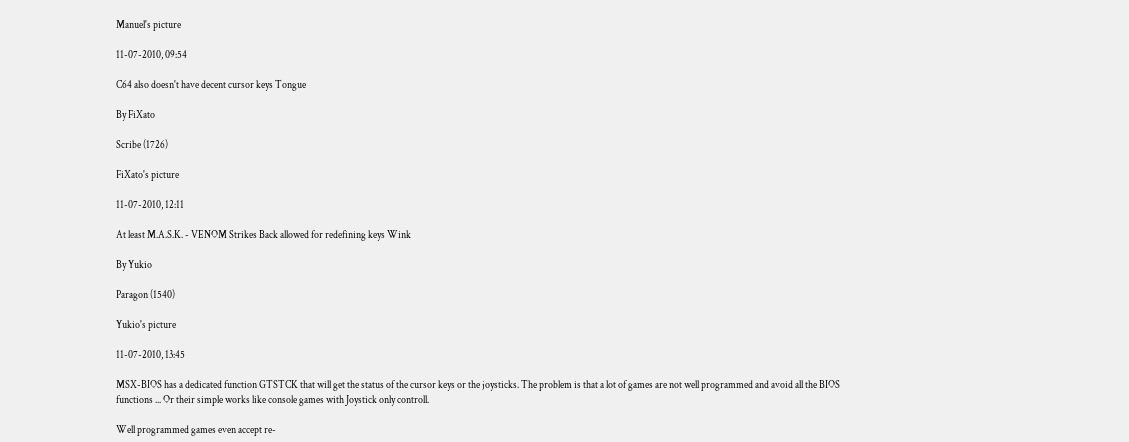Manuel's picture

11-07-2010, 09:54

C64 also doesn't have decent cursor keys Tongue

By FiXato

Scribe (1726)

FiXato's picture

11-07-2010, 12:11

At least M.A.S.K. - VENOM Strikes Back allowed for redefining keys Wink

By Yukio

Paragon (1540)

Yukio's picture

11-07-2010, 13:45

MSX-BIOS has a dedicated function GTSTCK that will get the status of the cursor keys or the joysticks. The problem is that a lot of games are not well programmed and avoid all the BIOS functions ... Or their simple works like console games with Joystick only controll.

Well programmed games even accept re-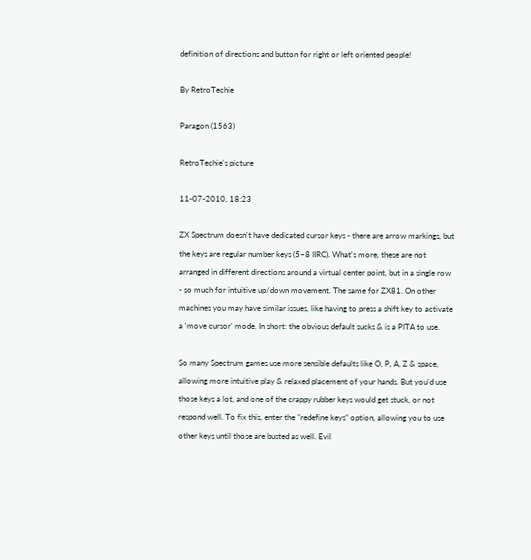definition of directions and button for right or left oriented people!

By RetroTechie

Paragon (1563)

RetroTechie's picture

11-07-2010, 18:23

ZX Spectrum doesn't have dedicated cursor keys - there are arrow markings, but the keys are regular number keys (5~8 IIRC). What's more, these are not arranged in different directions around a virtual center point, but in a single row - so much for intuitive up/down movement. The same for ZX81. On other machines you may have similar issues, like having to press a shift key to activate a 'move cursor' mode. In short: the obvious default sucks & is a PITA to use.

So many Spectrum games use more sensible defaults like O, P, A, Z & space, allowing more intuitive play & relaxed placement of your hands. But you'd use those keys a lot, and one of the crappy rubber keys would get stuck, or not respond well. To fix this, enter the "redefine keys" option, allowing you to use other keys until those are busted as well. Evil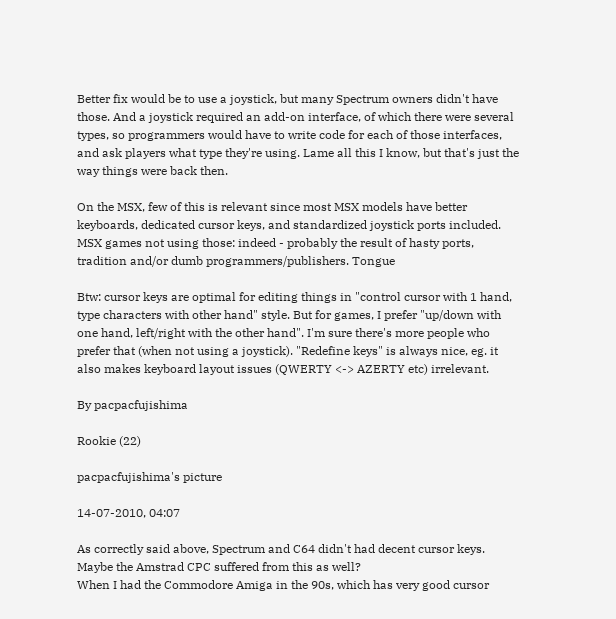Better fix would be to use a joystick, but many Spectrum owners didn't have those. And a joystick required an add-on interface, of which there were several types, so programmers would have to write code for each of those interfaces, and ask players what type they're using. Lame all this I know, but that's just the way things were back then.

On the MSX, few of this is relevant since most MSX models have better keyboards, dedicated cursor keys, and standardized joystick ports included. MSX games not using those: indeed - probably the result of hasty ports, tradition and/or dumb programmers/publishers. Tongue

Btw: cursor keys are optimal for editing things in "control cursor with 1 hand, type characters with other hand" style. But for games, I prefer "up/down with one hand, left/right with the other hand". I'm sure there's more people who prefer that (when not using a joystick). "Redefine keys" is always nice, eg. it also makes keyboard layout issues (QWERTY <-> AZERTY etc) irrelevant.

By pacpacfujishima

Rookie (22)

pacpacfujishima's picture

14-07-2010, 04:07

As correctly said above, Spectrum and C64 didn't had decent cursor keys. Maybe the Amstrad CPC suffered from this as well?
When I had the Commodore Amiga in the 90s, which has very good cursor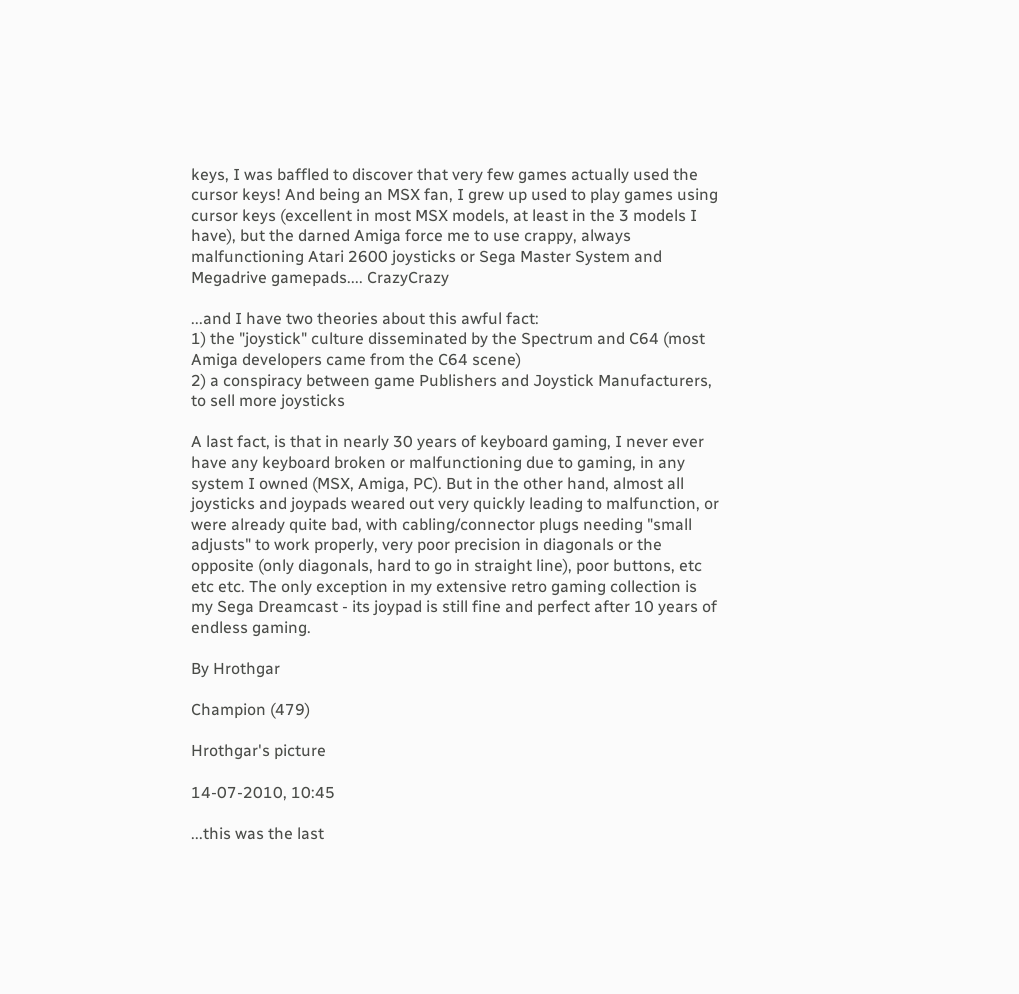keys, I was baffled to discover that very few games actually used the cursor keys! And being an MSX fan, I grew up used to play games using cursor keys (excellent in most MSX models, at least in the 3 models I have), but the darned Amiga force me to use crappy, always malfunctioning Atari 2600 joysticks or Sega Master System and Megadrive gamepads.... CrazyCrazy

...and I have two theories about this awful fact:
1) the "joystick" culture disseminated by the Spectrum and C64 (most Amiga developers came from the C64 scene)
2) a conspiracy between game Publishers and Joystick Manufacturers, to sell more joysticks

A last fact, is that in nearly 30 years of keyboard gaming, I never ever have any keyboard broken or malfunctioning due to gaming, in any system I owned (MSX, Amiga, PC). But in the other hand, almost all joysticks and joypads weared out very quickly leading to malfunction, or were already quite bad, with cabling/connector plugs needing "small adjusts" to work properly, very poor precision in diagonals or the opposite (only diagonals, hard to go in straight line), poor buttons, etc etc etc. The only exception in my extensive retro gaming collection is my Sega Dreamcast - its joypad is still fine and perfect after 10 years of endless gaming.

By Hrothgar

Champion (479)

Hrothgar's picture

14-07-2010, 10:45

...this was the last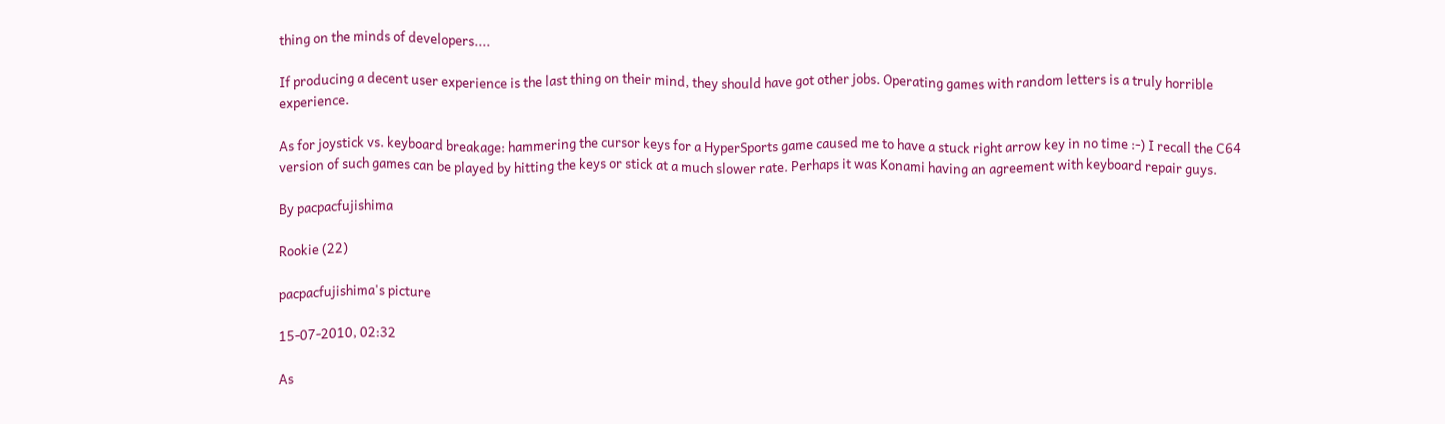thing on the minds of developers....

If producing a decent user experience is the last thing on their mind, they should have got other jobs. Operating games with random letters is a truly horrible experience.

As for joystick vs. keyboard breakage: hammering the cursor keys for a HyperSports game caused me to have a stuck right arrow key in no time :-) I recall the C64 version of such games can be played by hitting the keys or stick at a much slower rate. Perhaps it was Konami having an agreement with keyboard repair guys.

By pacpacfujishima

Rookie (22)

pacpacfujishima's picture

15-07-2010, 02:32

As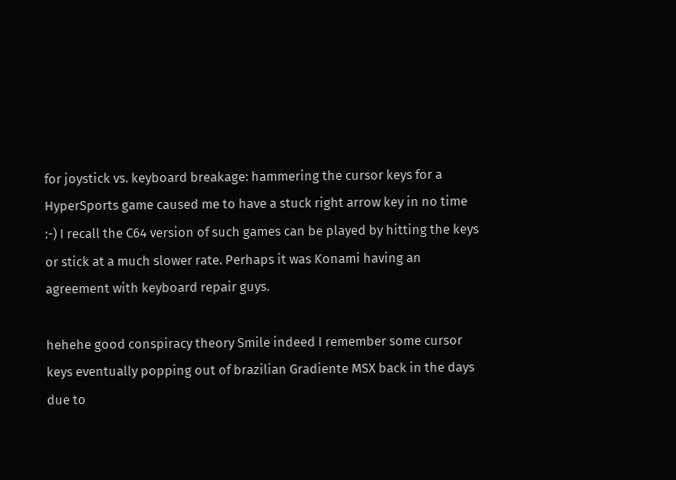for joystick vs. keyboard breakage: hammering the cursor keys for a HyperSports game caused me to have a stuck right arrow key in no time :-) I recall the C64 version of such games can be played by hitting the keys or stick at a much slower rate. Perhaps it was Konami having an agreement with keyboard repair guys.

hehehe good conspiracy theory Smile indeed I remember some cursor keys eventually popping out of brazilian Gradiente MSX back in the days due to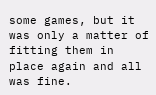some games, but it was only a matter of fitting them in place again and all was fine.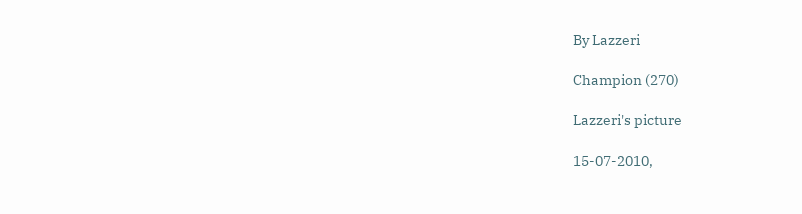By Lazzeri

Champion (270)

Lazzeri's picture

15-07-2010,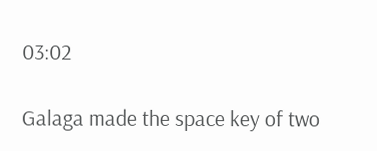03:02

Galaga made the space key of two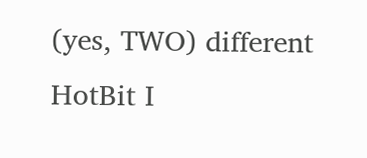(yes, TWO) different HotBit I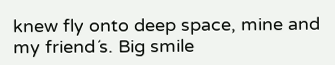knew fly onto deep space, mine and my friend´s. Big smile